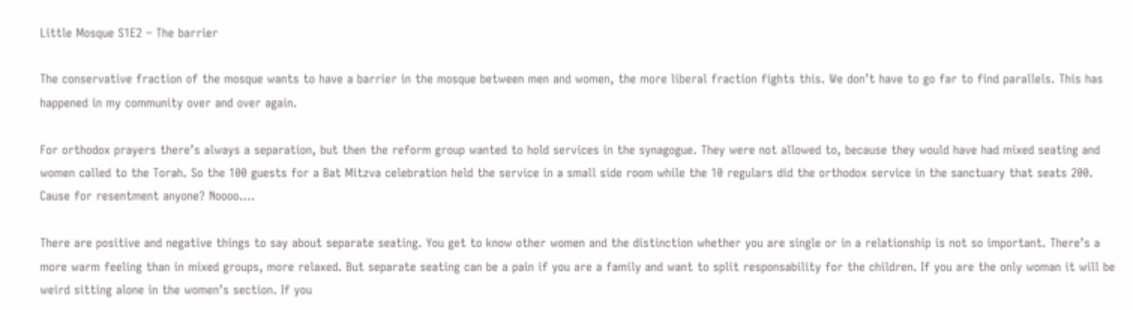Little Mosque S1E2 – The barrier

The conservative fraction of the mosque wants to have a barrier in the mosque between men and women, the more liberal fraction fights this. We don’t have to go far to find parallels. This has happened in my community over and over again.

For orthodox prayers there’s always a separation, but then the reform group wanted to hold services in the synagogue. They were not allowed to, because they would have had mixed seating and women called to the Torah. So the 100 guests for a Bat Mitzva celebration held the service in a small side room while the 10 regulars did the orthodox service in the sanctuary that seats 200. Cause for resentment anyone? Noooo….

There are positive and negative things to say about separate seating. You get to know other women and the distinction whether you are single or in a relationship is not so important. There’s a more warm feeling than in mixed groups, more relaxed. But separate seating can be a pain if you are a family and want to split responsability for the children. If you are the only woman it will be weird sitting alone in the women’s section. If you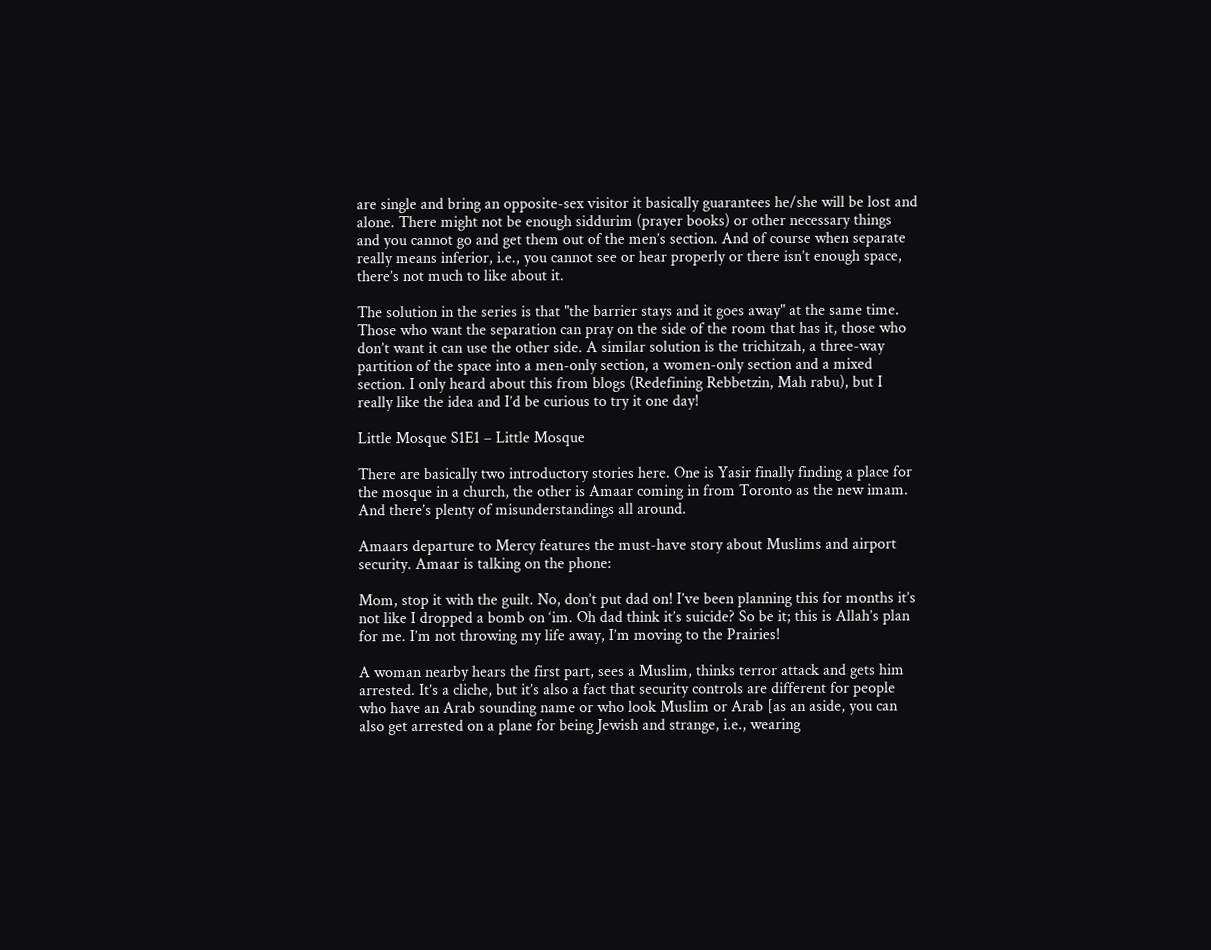are single and bring an opposite-sex visitor it basically guarantees he/she will be lost and alone. There might not be enough siddurim (prayer books) or other necessary things and you cannot go and get them out of the men’s section. And of course when separate really means inferior, i.e., you cannot see or hear properly or there isn’t enough space, there’s not much to like about it.

The solution in the series is that "the barrier stays and it goes away" at the same time. Those who want the separation can pray on the side of the room that has it, those who don’t want it can use the other side. A similar solution is the trichitzah, a three-way partition of the space into a men-only section, a women-only section and a mixed section. I only heard about this from blogs (Redefining Rebbetzin, Mah rabu), but I really like the idea and I’d be curious to try it one day!

Little Mosque S1E1 – Little Mosque

There are basically two introductory stories here. One is Yasir finally finding a place for the mosque in a church, the other is Amaar coming in from Toronto as the new imam. And there’s plenty of misunderstandings all around.

Amaars departure to Mercy features the must-have story about Muslims and airport security. Amaar is talking on the phone:

Mom, stop it with the guilt. No, don’t put dad on! I’ve been planning this for months it’s not like I dropped a bomb on ‘im. Oh dad think it’s suicide? So be it; this is Allah’s plan for me. I’m not throwing my life away, I’m moving to the Prairies!

A woman nearby hears the first part, sees a Muslim, thinks terror attack and gets him arrested. It’s a cliche, but it’s also a fact that security controls are different for people who have an Arab sounding name or who look Muslim or Arab [as an aside, you can also get arrested on a plane for being Jewish and strange, i.e., wearing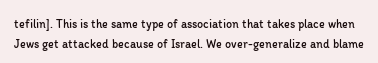tefilin]. This is the same type of association that takes place when Jews get attacked because of Israel. We over-generalize and blame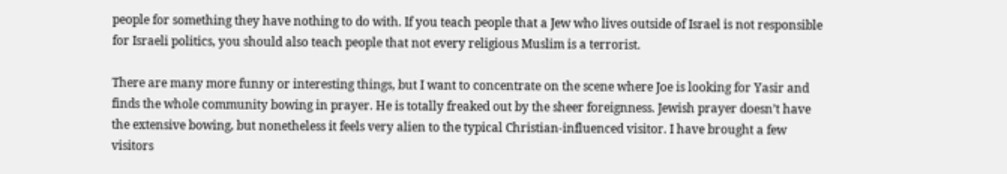people for something they have nothing to do with. If you teach people that a Jew who lives outside of Israel is not responsible for Israeli politics, you should also teach people that not every religious Muslim is a terrorist.

There are many more funny or interesting things, but I want to concentrate on the scene where Joe is looking for Yasir and finds the whole community bowing in prayer. He is totally freaked out by the sheer foreignness. Jewish prayer doesn’t have the extensive bowing, but nonetheless it feels very alien to the typical Christian-influenced visitor. I have brought a few visitors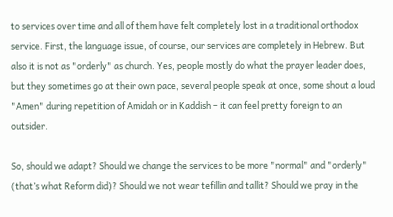to services over time and all of them have felt completely lost in a traditional orthodox service. First, the language issue, of course, our services are completely in Hebrew. But also it is not as "orderly" as church. Yes, people mostly do what the prayer leader does, but they sometimes go at their own pace, several people speak at once, some shout a loud "Amen" during repetition of Amidah or in Kaddish – it can feel pretty foreign to an outsider.

So, should we adapt? Should we change the services to be more "normal" and "orderly" (that’s what Reform did)? Should we not wear tefillin and tallit? Should we pray in the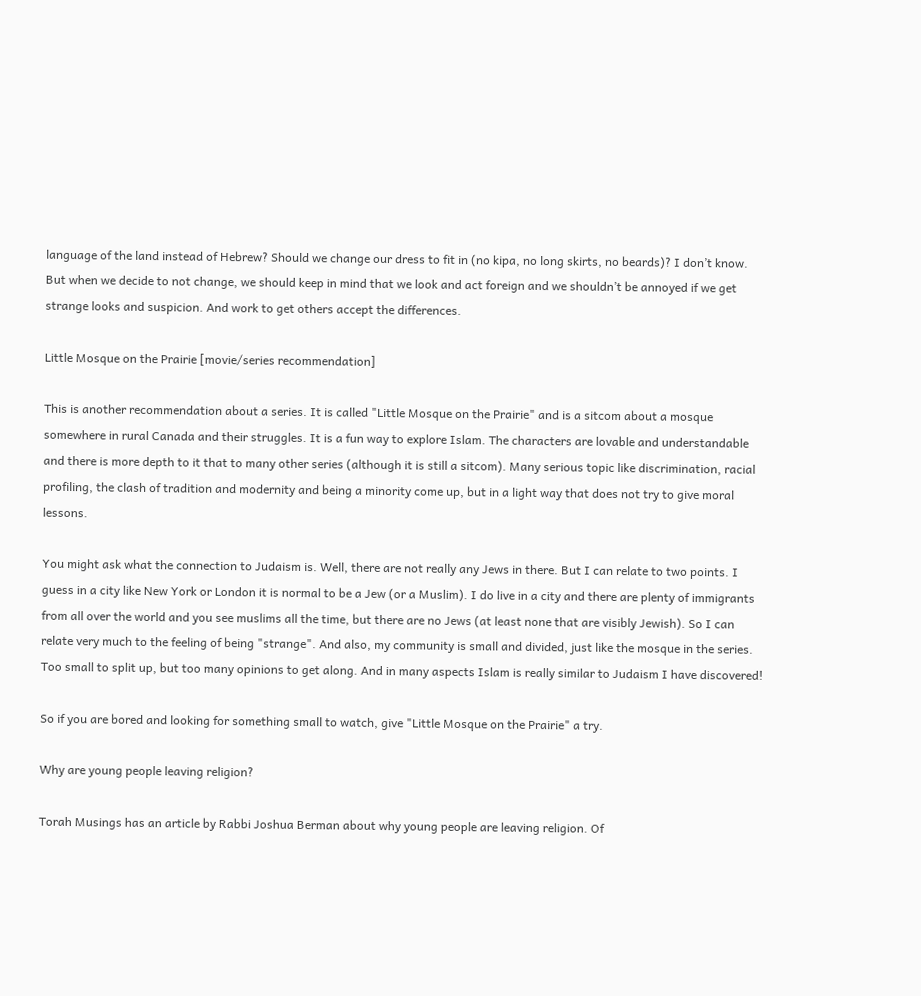language of the land instead of Hebrew? Should we change our dress to fit in (no kipa, no long skirts, no beards)? I don’t know. But when we decide to not change, we should keep in mind that we look and act foreign and we shouldn’t be annoyed if we get strange looks and suspicion. And work to get others accept the differences.

Little Mosque on the Prairie [movie/series recommendation]

This is another recommendation about a series. It is called "Little Mosque on the Prairie" and is a sitcom about a mosque somewhere in rural Canada and their struggles. It is a fun way to explore Islam. The characters are lovable and understandable and there is more depth to it that to many other series (although it is still a sitcom). Many serious topic like discrimination, racial profiling, the clash of tradition and modernity and being a minority come up, but in a light way that does not try to give moral lessons.

You might ask what the connection to Judaism is. Well, there are not really any Jews in there. But I can relate to two points. I guess in a city like New York or London it is normal to be a Jew (or a Muslim). I do live in a city and there are plenty of immigrants from all over the world and you see muslims all the time, but there are no Jews (at least none that are visibly Jewish). So I can relate very much to the feeling of being "strange". And also, my community is small and divided, just like the mosque in the series. Too small to split up, but too many opinions to get along. And in many aspects Islam is really similar to Judaism I have discovered!

So if you are bored and looking for something small to watch, give "Little Mosque on the Prairie" a try.

Why are young people leaving religion?

Torah Musings has an article by Rabbi Joshua Berman about why young people are leaving religion. Of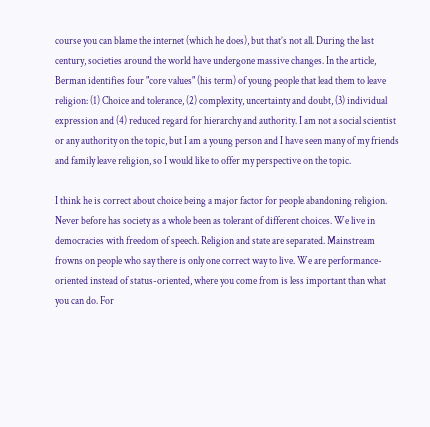course you can blame the internet (which he does), but that’s not all. During the last century, societies around the world have undergone massive changes. In the article, Berman identifies four "core values" (his term) of young people that lead them to leave religion: (1) Choice and tolerance, (2) complexity, uncertainty and doubt, (3) individual expression and (4) reduced regard for hierarchy and authority. I am not a social scientist or any authority on the topic, but I am a young person and I have seen many of my friends and family leave religion, so I would like to offer my perspective on the topic.

I think he is correct about choice being a major factor for people abandoning religion. Never before has society as a whole been as tolerant of different choices. We live in democracies with freedom of speech. Religion and state are separated. Mainstream frowns on people who say there is only one correct way to live. We are performance-oriented instead of status-oriented, where you come from is less important than what you can do. For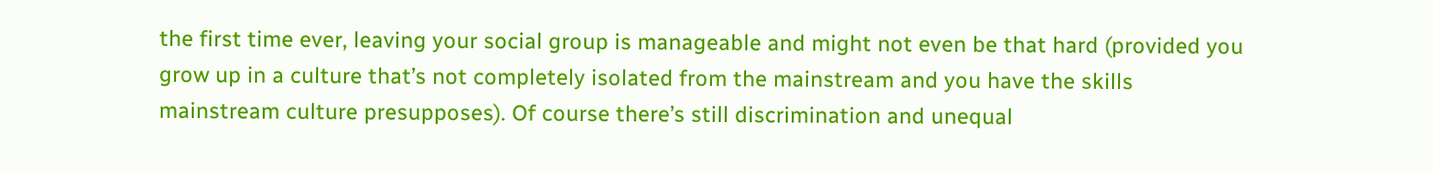the first time ever, leaving your social group is manageable and might not even be that hard (provided you grow up in a culture that’s not completely isolated from the mainstream and you have the skills mainstream culture presupposes). Of course there’s still discrimination and unequal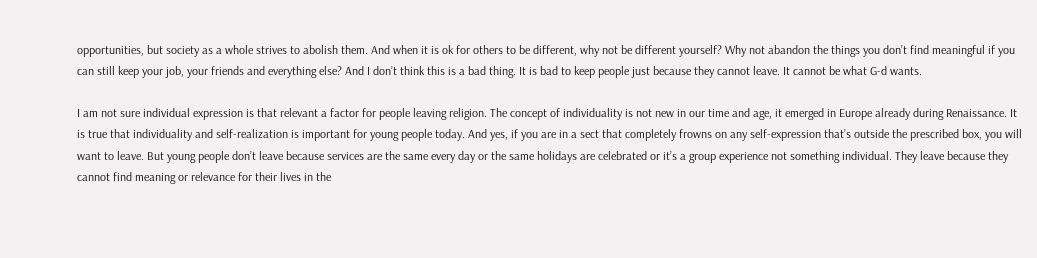opportunities, but society as a whole strives to abolish them. And when it is ok for others to be different, why not be different yourself? Why not abandon the things you don’t find meaningful if you can still keep your job, your friends and everything else? And I don’t think this is a bad thing. It is bad to keep people just because they cannot leave. It cannot be what G-d wants.

I am not sure individual expression is that relevant a factor for people leaving religion. The concept of individuality is not new in our time and age, it emerged in Europe already during Renaissance. It is true that individuality and self-realization is important for young people today. And yes, if you are in a sect that completely frowns on any self-expression that’s outside the prescribed box, you will want to leave. But young people don’t leave because services are the same every day or the same holidays are celebrated or it’s a group experience not something individual. They leave because they cannot find meaning or relevance for their lives in the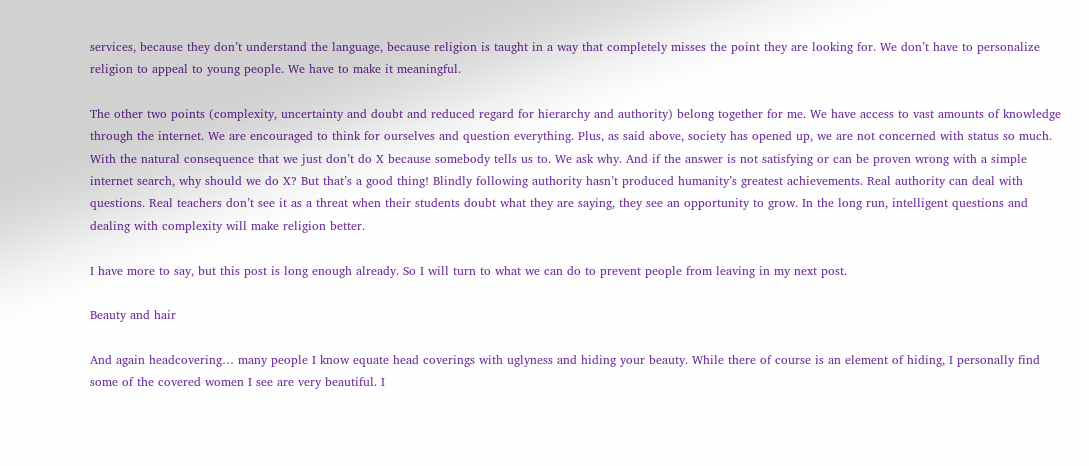services, because they don’t understand the language, because religion is taught in a way that completely misses the point they are looking for. We don’t have to personalize religion to appeal to young people. We have to make it meaningful.

The other two points (complexity, uncertainty and doubt and reduced regard for hierarchy and authority) belong together for me. We have access to vast amounts of knowledge through the internet. We are encouraged to think for ourselves and question everything. Plus, as said above, society has opened up, we are not concerned with status so much. With the natural consequence that we just don’t do X because somebody tells us to. We ask why. And if the answer is not satisfying or can be proven wrong with a simple internet search, why should we do X? But that’s a good thing! Blindly following authority hasn’t produced humanity’s greatest achievements. Real authority can deal with questions. Real teachers don’t see it as a threat when their students doubt what they are saying, they see an opportunity to grow. In the long run, intelligent questions and dealing with complexity will make religion better.

I have more to say, but this post is long enough already. So I will turn to what we can do to prevent people from leaving in my next post.

Beauty and hair

And again headcovering… many people I know equate head coverings with uglyness and hiding your beauty. While there of course is an element of hiding, I personally find some of the covered women I see are very beautiful. I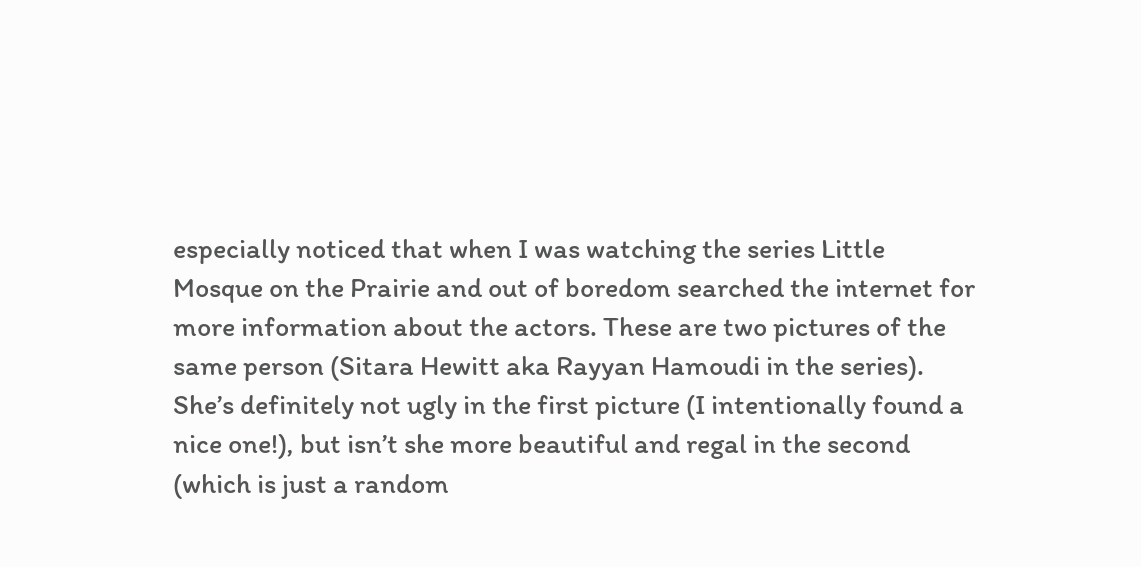especially noticed that when I was watching the series Little Mosque on the Prairie and out of boredom searched the internet for more information about the actors. These are two pictures of the same person (Sitara Hewitt aka Rayyan Hamoudi in the series). She’s definitely not ugly in the first picture (I intentionally found a nice one!), but isn’t she more beautiful and regal in the second (which is just a random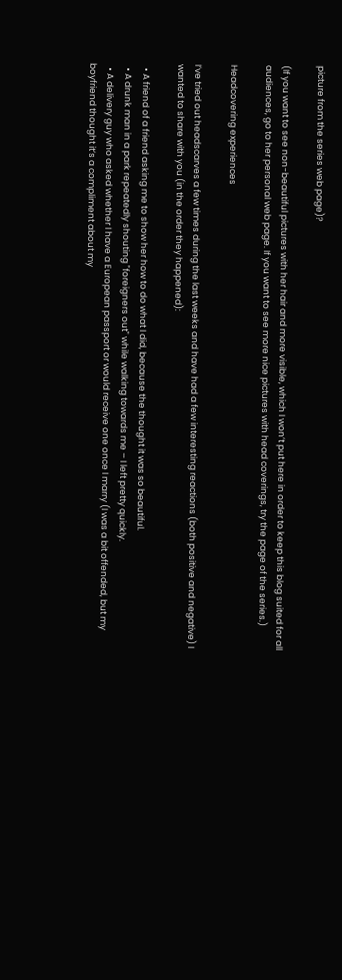picture from the series web page)?

(If you want to see non-beautiful pictures with her hair and more visible, which I won’t put here in order to keep this blog suited for all audiences, go to her personal web page. If you want to see more nice pictures with head coverings, try the page of the series.)

Headcovering experiences

I’ve tried out headscarves a few times during the last weeks and have had a few interesting reactions (both positive and negative) I wanted to share with you (in the order they happened):

  • A friend of a friend asking me to show her how to do what I did, because the thought it was so beautiful.
  • A drunk man in a park repeatedly shouting "foreigners out" while walking towards me – I left pretty quickly.
  • A delivery guy who asked whether I have a European passport or would receive one once I marry (I was a bit offended, but my boyfriend thought it’s a compliment about my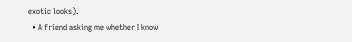exotic looks).
  • A friend asking me whether I know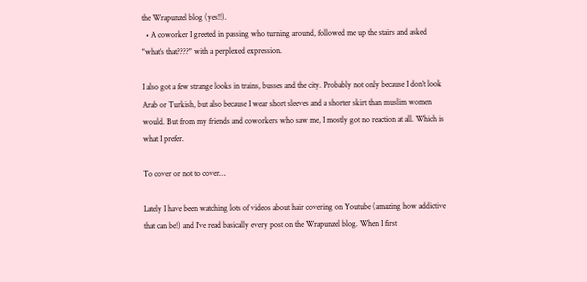the Wrapunzel blog (yes!!).
  • A coworker I greeted in passing who turning around, followed me up the stairs and asked "what’s that????" with a perplexed expression.

I also got a few strange looks in trains, busses and the city. Probably not only because I don’t look Arab or Turkish, but also because I wear short sleeves and a shorter skirt than muslim women would. But from my friends and coworkers who saw me, I mostly got no reaction at all. Which is what I prefer.

To cover or not to cover…

Lately I have been watching lots of videos about hair covering on Youtube (amazing how addictive that can be!) and I’ve read basically every post on the Wrapunzel blog. When I first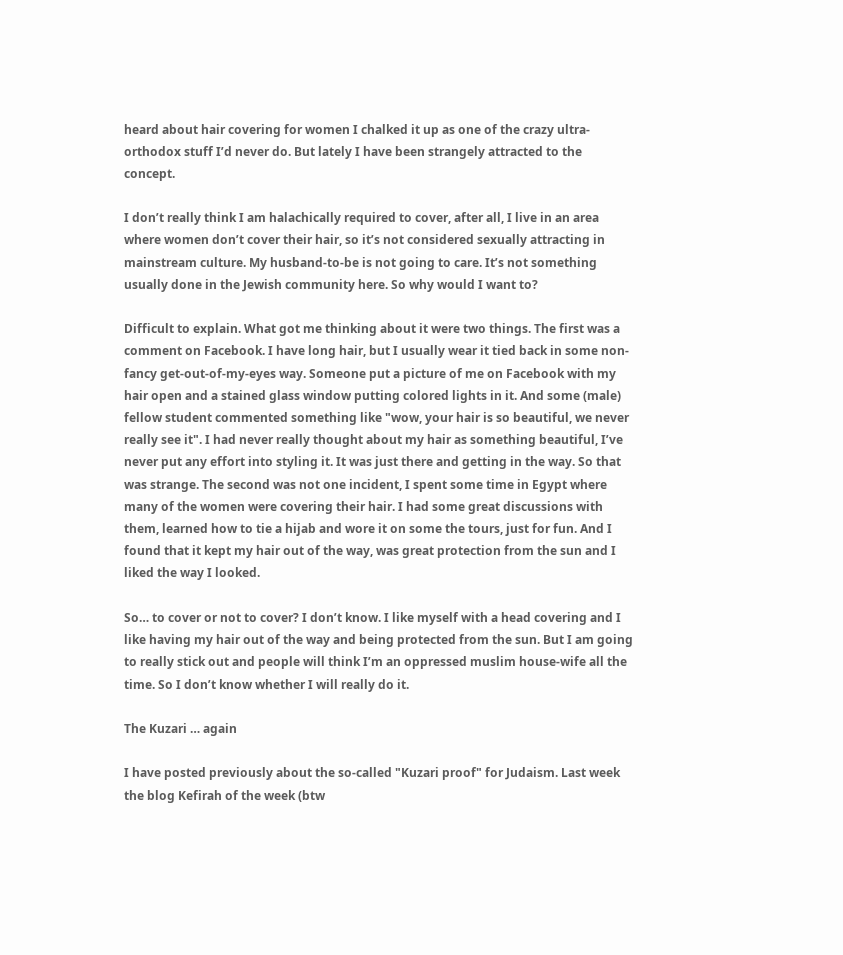heard about hair covering for women I chalked it up as one of the crazy ultra-orthodox stuff I’d never do. But lately I have been strangely attracted to the concept.

I don’t really think I am halachically required to cover, after all, I live in an area where women don’t cover their hair, so it’s not considered sexually attracting in mainstream culture. My husband-to-be is not going to care. It’s not something usually done in the Jewish community here. So why would I want to?

Difficult to explain. What got me thinking about it were two things. The first was a comment on Facebook. I have long hair, but I usually wear it tied back in some non-fancy get-out-of-my-eyes way. Someone put a picture of me on Facebook with my hair open and a stained glass window putting colored lights in it. And some (male) fellow student commented something like "wow, your hair is so beautiful, we never really see it". I had never really thought about my hair as something beautiful, I’ve never put any effort into styling it. It was just there and getting in the way. So that was strange. The second was not one incident, I spent some time in Egypt where many of the women were covering their hair. I had some great discussions with them, learned how to tie a hijab and wore it on some the tours, just for fun. And I found that it kept my hair out of the way, was great protection from the sun and I liked the way I looked.

So… to cover or not to cover? I don’t know. I like myself with a head covering and I like having my hair out of the way and being protected from the sun. But I am going to really stick out and people will think I’m an oppressed muslim house-wife all the time. So I don’t know whether I will really do it.

The Kuzari … again

I have posted previously about the so-called "Kuzari proof" for Judaism. Last week the blog Kefirah of the week (btw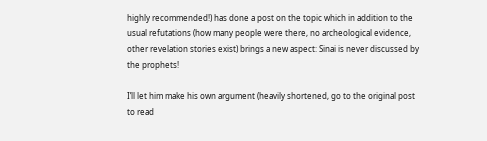highly recommended!) has done a post on the topic which in addition to the usual refutations (how many people were there, no archeological evidence, other revelation stories exist) brings a new aspect: Sinai is never discussed by the prophets!

I’ll let him make his own argument (heavily shortened, go to the original post to read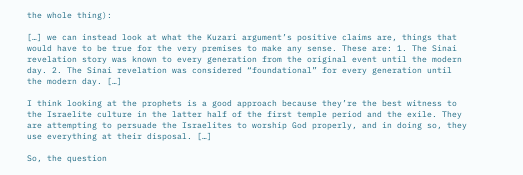the whole thing):

[…] we can instead look at what the Kuzari argument’s positive claims are, things that would have to be true for the very premises to make any sense. These are: 1. The Sinai revelation story was known to every generation from the original event until the modern day. 2. The Sinai revelation was considered “foundational” for every generation until the modern day. […]

I think looking at the prophets is a good approach because they’re the best witness to the Israelite culture in the latter half of the first temple period and the exile. They are attempting to persuade the Israelites to worship God properly, and in doing so, they use everything at their disposal. […]

So, the question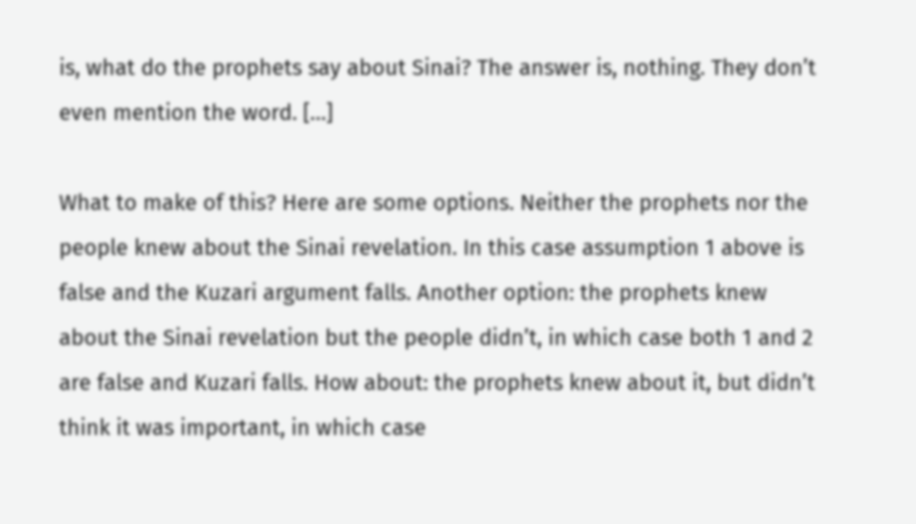is, what do the prophets say about Sinai? The answer is, nothing. They don’t even mention the word. […]

What to make of this? Here are some options. Neither the prophets nor the people knew about the Sinai revelation. In this case assumption 1 above is false and the Kuzari argument falls. Another option: the prophets knew about the Sinai revelation but the people didn’t, in which case both 1 and 2 are false and Kuzari falls. How about: the prophets knew about it, but didn’t think it was important, in which case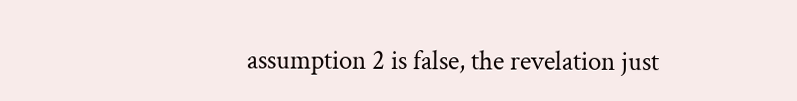assumption 2 is false, the revelation just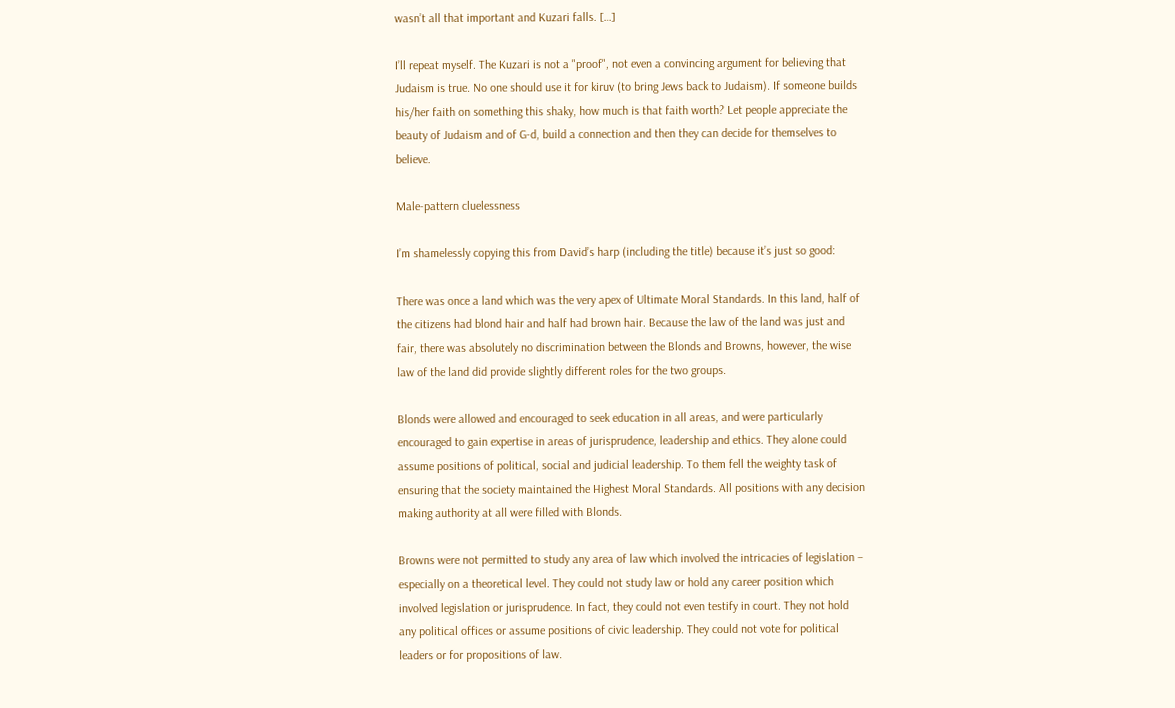wasn’t all that important and Kuzari falls. […]

I’ll repeat myself. The Kuzari is not a "proof", not even a convincing argument for believing that Judaism is true. No one should use it for kiruv (to bring Jews back to Judaism). If someone builds his/her faith on something this shaky, how much is that faith worth? Let people appreciate the beauty of Judaism and of G-d, build a connection and then they can decide for themselves to believe.

Male-pattern cluelessness

I’m shamelessly copying this from David’s harp (including the title) because it’s just so good:

There was once a land which was the very apex of Ultimate Moral Standards. In this land, half of the citizens had blond hair and half had brown hair. Because the law of the land was just and fair, there was absolutely no discrimination between the Blonds and Browns, however, the wise law of the land did provide slightly different roles for the two groups.

Blonds were allowed and encouraged to seek education in all areas, and were particularly encouraged to gain expertise in areas of jurisprudence, leadership and ethics. They alone could assume positions of political, social and judicial leadership. To them fell the weighty task of ensuring that the society maintained the Highest Moral Standards. All positions with any decision making authority at all were filled with Blonds.

Browns were not permitted to study any area of law which involved the intricacies of legislation – especially on a theoretical level. They could not study law or hold any career position which involved legislation or jurisprudence. In fact, they could not even testify in court. They not hold any political offices or assume positions of civic leadership. They could not vote for political leaders or for propositions of law.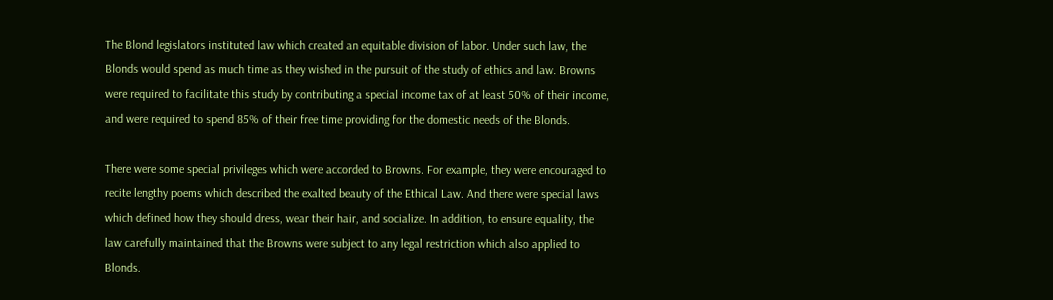The Blond legislators instituted law which created an equitable division of labor. Under such law, the Blonds would spend as much time as they wished in the pursuit of the study of ethics and law. Browns were required to facilitate this study by contributing a special income tax of at least 50% of their income, and were required to spend 85% of their free time providing for the domestic needs of the Blonds.

There were some special privileges which were accorded to Browns. For example, they were encouraged to recite lengthy poems which described the exalted beauty of the Ethical Law. And there were special laws which defined how they should dress, wear their hair, and socialize. In addition, to ensure equality, the law carefully maintained that the Browns were subject to any legal restriction which also applied to Blonds.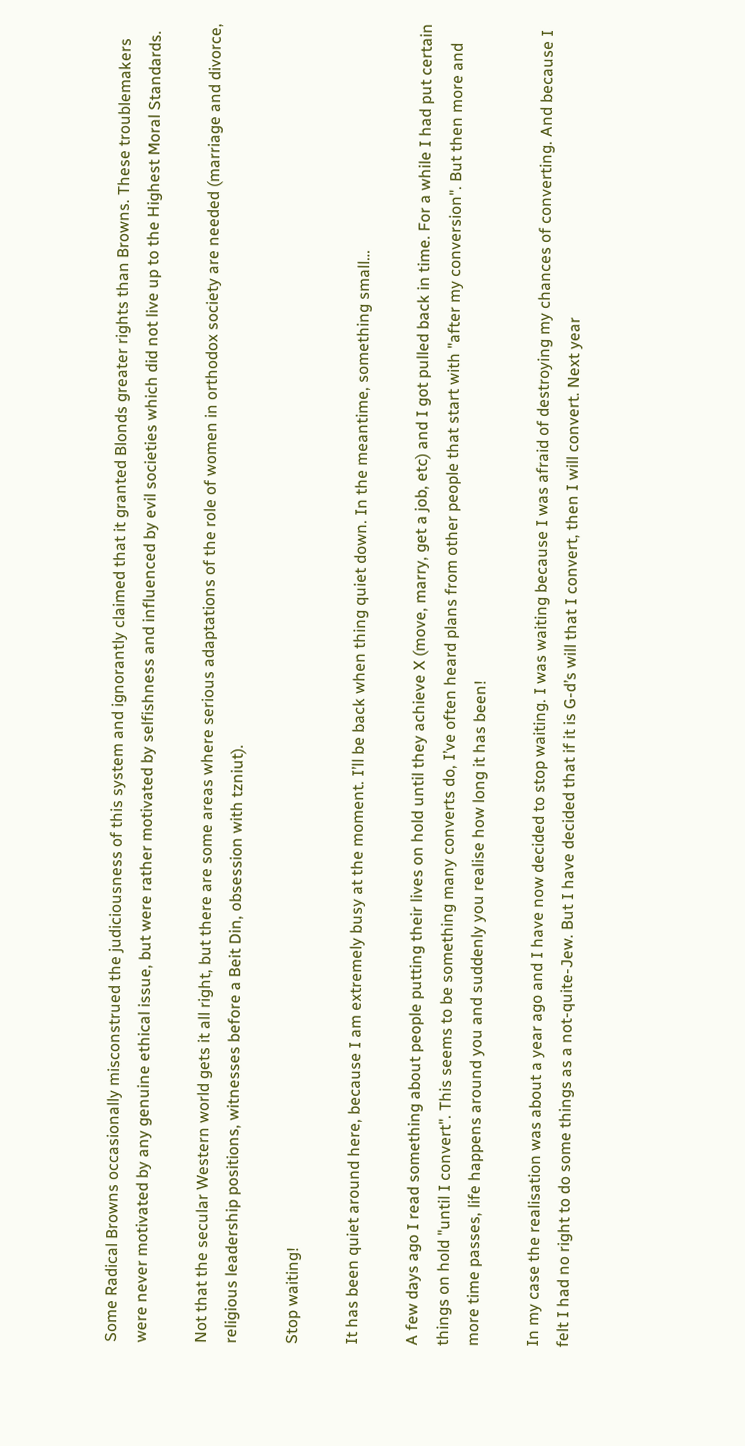Some Radical Browns occasionally misconstrued the judiciousness of this system and ignorantly claimed that it granted Blonds greater rights than Browns. These troublemakers were never motivated by any genuine ethical issue, but were rather motivated by selfishness and influenced by evil societies which did not live up to the Highest Moral Standards.

Not that the secular Western world gets it all right, but there are some areas where serious adaptations of the role of women in orthodox society are needed (marriage and divorce, religious leadership positions, witnesses before a Beit Din, obsession with tzniut).

Stop waiting!

It has been quiet around here, because I am extremely busy at the moment. I’ll be back when thing quiet down. In the meantime, something small…

A few days ago I read something about people putting their lives on hold until they achieve X (move, marry, get a job, etc) and I got pulled back in time. For a while I had put certain things on hold "until I convert". This seems to be something many converts do, I’ve often heard plans from other people that start with "after my conversion". But then more and more time passes, life happens around you and suddenly you realise how long it has been!

In my case the realisation was about a year ago and I have now decided to stop waiting. I was waiting because I was afraid of destroying my chances of converting. And because I felt I had no right to do some things as a not-quite-Jew. But I have decided that if it is G-d’s will that I convert, then I will convert. Next year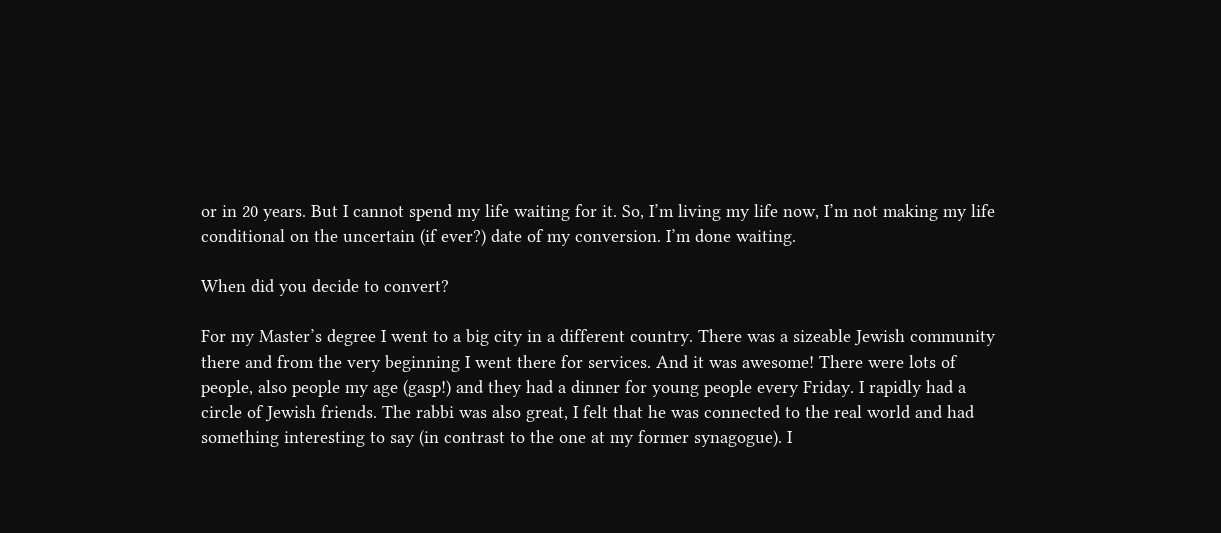or in 20 years. But I cannot spend my life waiting for it. So, I’m living my life now, I’m not making my life conditional on the uncertain (if ever?) date of my conversion. I’m done waiting.

When did you decide to convert?

For my Master’s degree I went to a big city in a different country. There was a sizeable Jewish community there and from the very beginning I went there for services. And it was awesome! There were lots of people, also people my age (gasp!) and they had a dinner for young people every Friday. I rapidly had a circle of Jewish friends. The rabbi was also great, I felt that he was connected to the real world and had something interesting to say (in contrast to the one at my former synagogue). I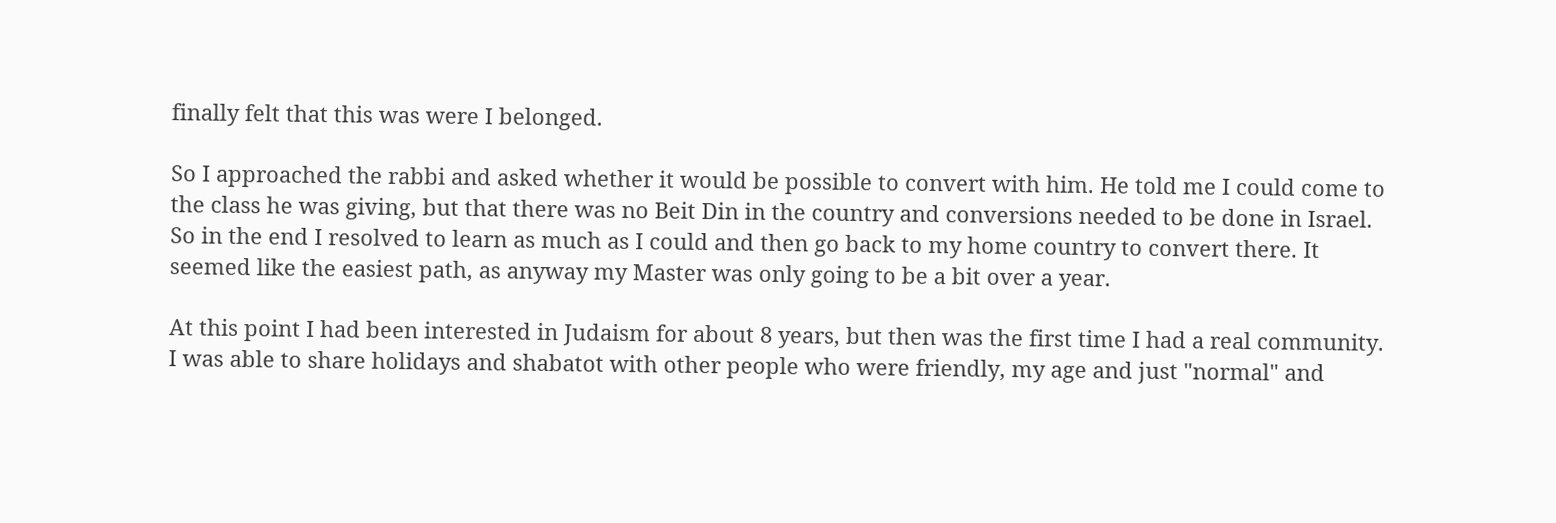finally felt that this was were I belonged.

So I approached the rabbi and asked whether it would be possible to convert with him. He told me I could come to the class he was giving, but that there was no Beit Din in the country and conversions needed to be done in Israel. So in the end I resolved to learn as much as I could and then go back to my home country to convert there. It seemed like the easiest path, as anyway my Master was only going to be a bit over a year.

At this point I had been interested in Judaism for about 8 years, but then was the first time I had a real community. I was able to share holidays and shabatot with other people who were friendly, my age and just "normal" and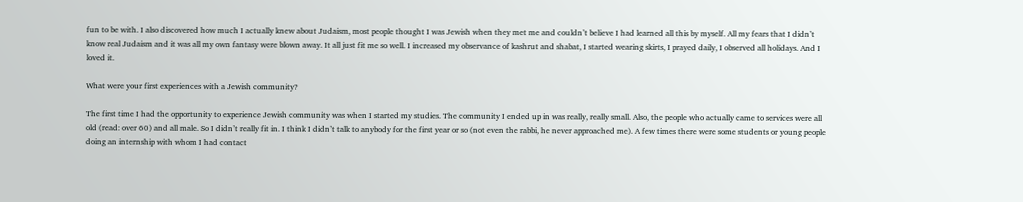fun to be with. I also discovered how much I actually knew about Judaism, most people thought I was Jewish when they met me and couldn’t believe I had learned all this by myself. All my fears that I didn’t know real Judaism and it was all my own fantasy were blown away. It all just fit me so well. I increased my observance of kashrut and shabat, I started wearing skirts, I prayed daily, I observed all holidays. And I loved it.

What were your first experiences with a Jewish community?

The first time I had the opportunity to experience Jewish community was when I started my studies. The community I ended up in was really, really small. Also, the people who actually came to services were all old (read: over 60) and all male. So I didn’t really fit in. I think I didn’t talk to anybody for the first year or so (not even the rabbi, he never approached me). A few times there were some students or young people doing an internship with whom I had contact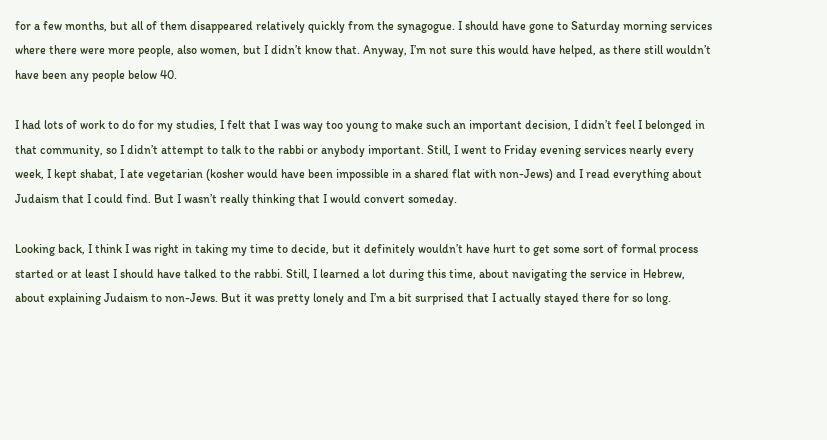for a few months, but all of them disappeared relatively quickly from the synagogue. I should have gone to Saturday morning services where there were more people, also women, but I didn’t know that. Anyway, I’m not sure this would have helped, as there still wouldn’t have been any people below 40.

I had lots of work to do for my studies, I felt that I was way too young to make such an important decision, I didn’t feel I belonged in that community, so I didn’t attempt to talk to the rabbi or anybody important. Still, I went to Friday evening services nearly every week, I kept shabat, I ate vegetarian (kosher would have been impossible in a shared flat with non-Jews) and I read everything about Judaism that I could find. But I wasn’t really thinking that I would convert someday.

Looking back, I think I was right in taking my time to decide, but it definitely wouldn’t have hurt to get some sort of formal process started or at least I should have talked to the rabbi. Still, I learned a lot during this time, about navigating the service in Hebrew, about explaining Judaism to non-Jews. But it was pretty lonely and I’m a bit surprised that I actually stayed there for so long.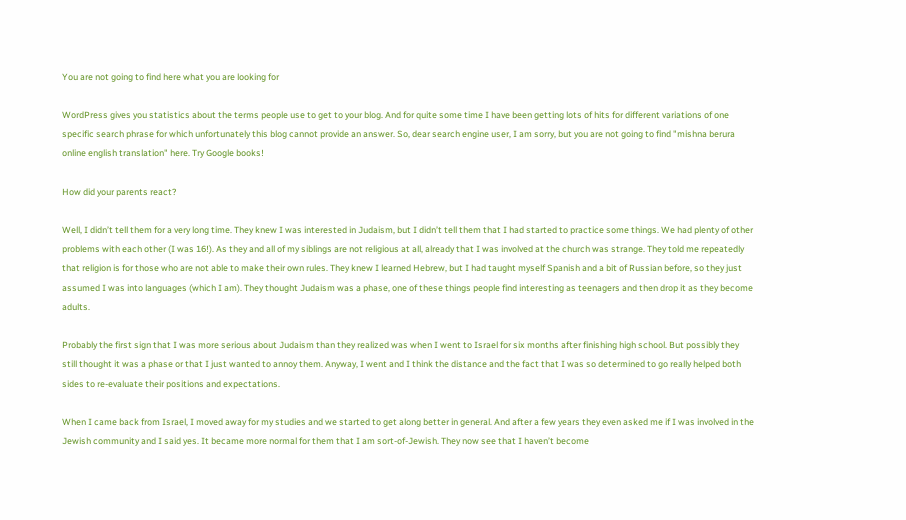You are not going to find here what you are looking for

WordPress gives you statistics about the terms people use to get to your blog. And for quite some time I have been getting lots of hits for different variations of one specific search phrase for which unfortunately this blog cannot provide an answer. So, dear search engine user, I am sorry, but you are not going to find "mishna berura online english translation" here. Try Google books!

How did your parents react?

Well, I didn’t tell them for a very long time. They knew I was interested in Judaism, but I didn’t tell them that I had started to practice some things. We had plenty of other problems with each other (I was 16!). As they and all of my siblings are not religious at all, already that I was involved at the church was strange. They told me repeatedly that religion is for those who are not able to make their own rules. They knew I learned Hebrew, but I had taught myself Spanish and a bit of Russian before, so they just assumed I was into languages (which I am). They thought Judaism was a phase, one of these things people find interesting as teenagers and then drop it as they become adults.

Probably the first sign that I was more serious about Judaism than they realized was when I went to Israel for six months after finishing high school. But possibly they still thought it was a phase or that I just wanted to annoy them. Anyway, I went and I think the distance and the fact that I was so determined to go really helped both sides to re-evaluate their positions and expectations.

When I came back from Israel, I moved away for my studies and we started to get along better in general. And after a few years they even asked me if I was involved in the Jewish community and I said yes. It became more normal for them that I am sort-of-Jewish. They now see that I haven’t become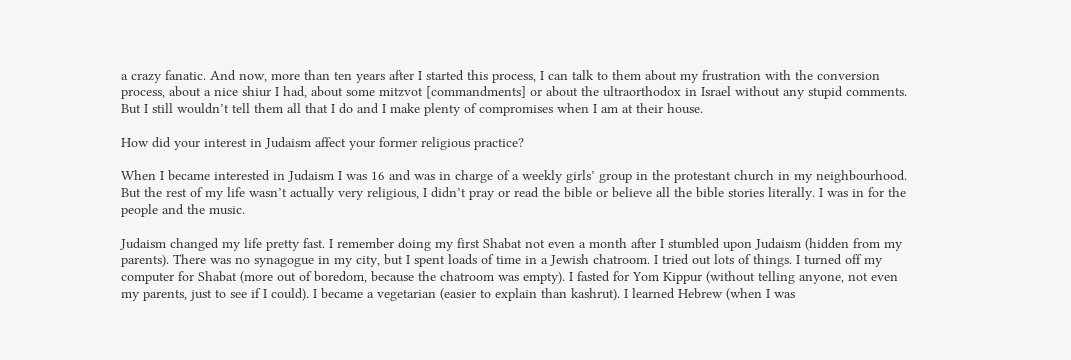a crazy fanatic. And now, more than ten years after I started this process, I can talk to them about my frustration with the conversion process, about a nice shiur I had, about some mitzvot [commandments] or about the ultraorthodox in Israel without any stupid comments. But I still wouldn’t tell them all that I do and I make plenty of compromises when I am at their house.

How did your interest in Judaism affect your former religious practice?

When I became interested in Judaism I was 16 and was in charge of a weekly girls’ group in the protestant church in my neighbourhood. But the rest of my life wasn’t actually very religious, I didn’t pray or read the bible or believe all the bible stories literally. I was in for the people and the music.

Judaism changed my life pretty fast. I remember doing my first Shabat not even a month after I stumbled upon Judaism (hidden from my parents). There was no synagogue in my city, but I spent loads of time in a Jewish chatroom. I tried out lots of things. I turned off my computer for Shabat (more out of boredom, because the chatroom was empty). I fasted for Yom Kippur (without telling anyone, not even my parents, just to see if I could). I became a vegetarian (easier to explain than kashrut). I learned Hebrew (when I was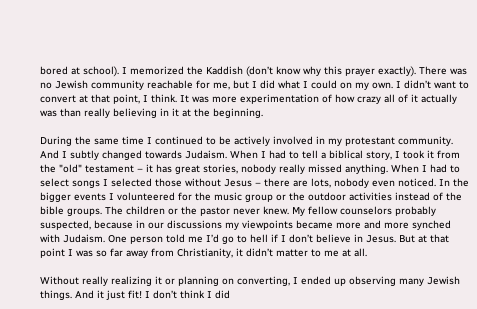bored at school). I memorized the Kaddish (don’t know why this prayer exactly). There was no Jewish community reachable for me, but I did what I could on my own. I didn’t want to convert at that point, I think. It was more experimentation of how crazy all of it actually was than really believing in it at the beginning.

During the same time I continued to be actively involved in my protestant community. And I subtly changed towards Judaism. When I had to tell a biblical story, I took it from the "old" testament – it has great stories, nobody really missed anything. When I had to select songs I selected those without Jesus – there are lots, nobody even noticed. In the bigger events I volunteered for the music group or the outdoor activities instead of the bible groups. The children or the pastor never knew. My fellow counselors probably suspected, because in our discussions my viewpoints became more and more synched with Judaism. One person told me I’d go to hell if I don’t believe in Jesus. But at that point I was so far away from Christianity, it didn’t matter to me at all.

Without really realizing it or planning on converting, I ended up observing many Jewish things. And it just fit! I don’t think I did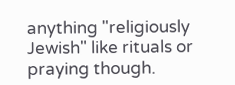anything "religiously Jewish" like rituals or praying though.